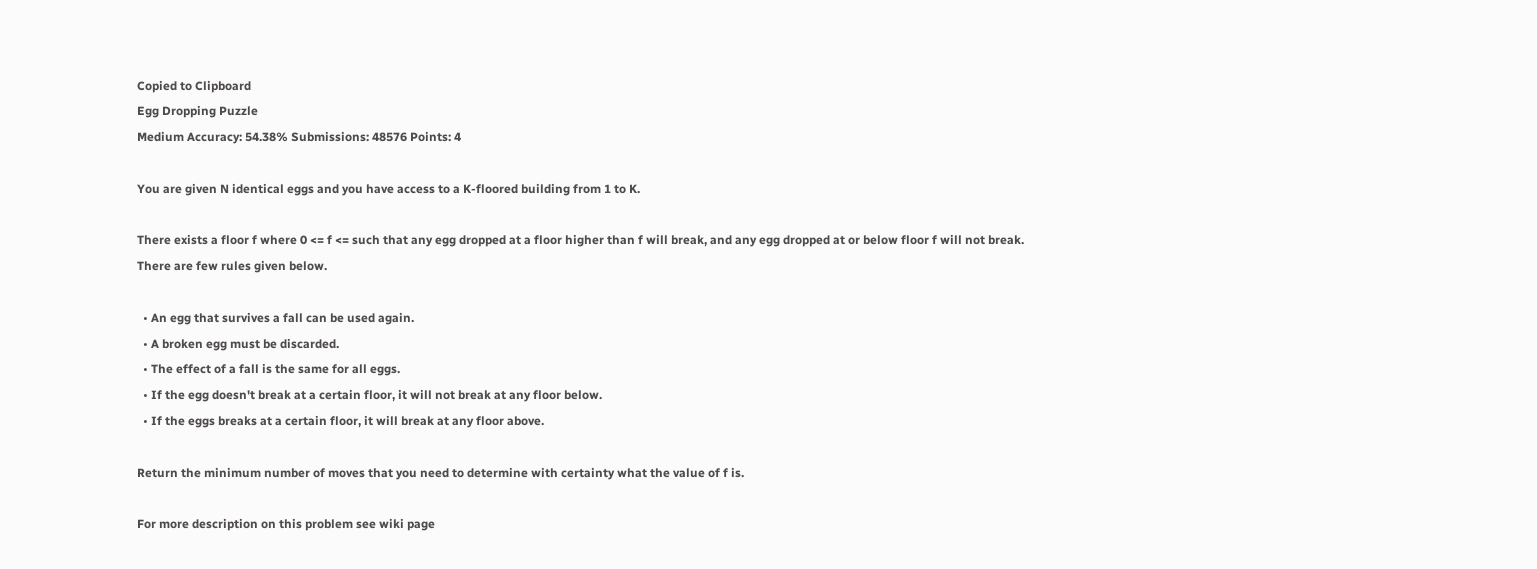Copied to Clipboard
Egg Dropping Puzzle
Medium Accuracy: 54.38% Submissions: 48576 Points: 4

You are given N identical eggs and you have access to a K-floored building from 1 to K.

There exists a floor f where 0 <= f <= such that any egg dropped at a floor higher than f will break, and any egg dropped at or below floor f will not break. There are few rules given below.

  • An egg that survives a fall can be used again.
  • A broken egg must be discarded.
  • The effect of a fall is the same for all eggs.
  • If the egg doesn't break at a certain floor, it will not break at any floor below.
  • If the eggs breaks at a certain floor, it will break at any floor above.

Return the minimum number of moves that you need to determine with certainty what the value of f is.

For more description on this problem see wiki page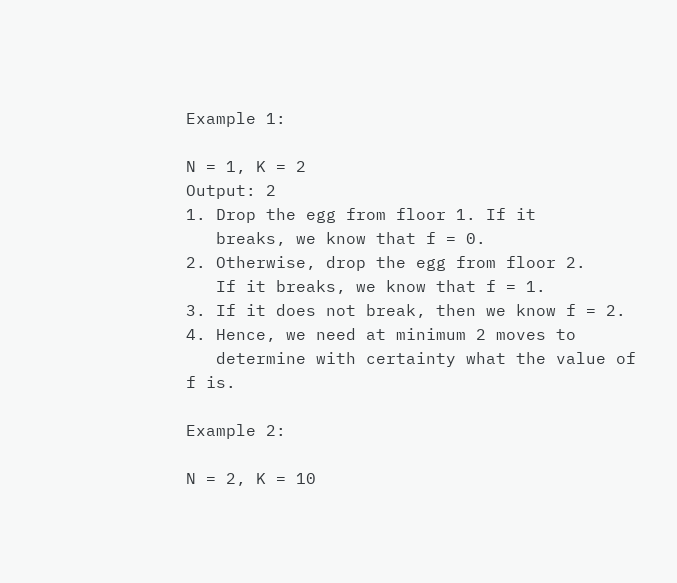Example 1:

N = 1, K = 2
Output: 2
1. Drop the egg from floor 1. If it
   breaks, we know that f = 0.
2. Otherwise, drop the egg from floor 2.
   If it breaks, we know that f = 1.
3. If it does not break, then we know f = 2.
4. Hence, we need at minimum 2 moves to
   determine with certainty what the value of f is.

Example 2:

N = 2, K = 10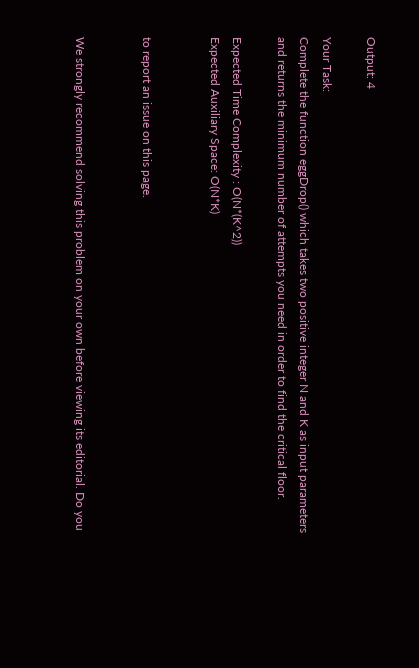Output: 4

Your Task:
Complete the function eggDrop() which takes two positive integer N and K as input parameters and returns the minimum number of attempts you need in order to find the critical floor.

Expected Time Complexity : O(N*(K^2))
Expected Auxiliary Space: O(N*K)


to report an issue on this page.


We strongly recommend solving this problem on your own before viewing its editorial. Do you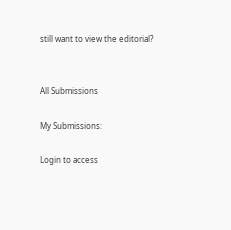still want to view the editorial?


All Submissions

My Submissions:

Login to access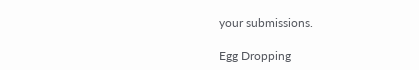your submissions.

Egg Dropping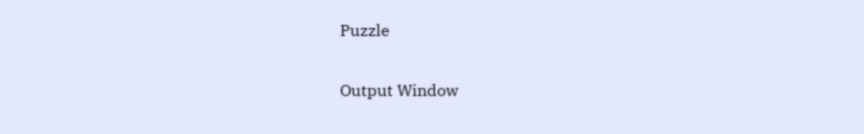Puzzle

Output Window